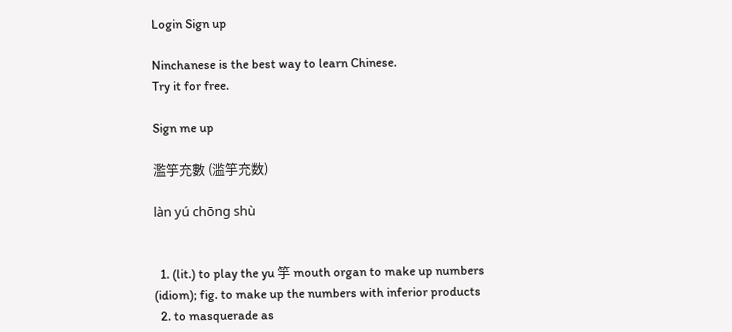Login Sign up

Ninchanese is the best way to learn Chinese.
Try it for free.

Sign me up

濫竽充數 (滥竽充数)

làn yú chōng shù


  1. (lit.) to play the yu 竽 mouth organ to make up numbers (idiom); fig. to make up the numbers with inferior products
  2. to masquerade as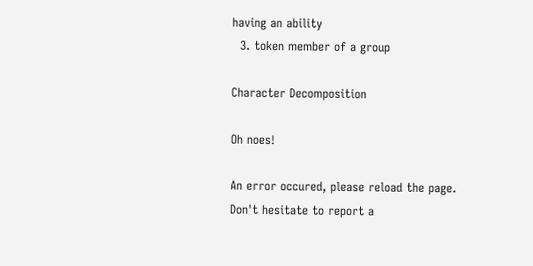having an ability
  3. token member of a group

Character Decomposition

Oh noes!

An error occured, please reload the page.
Don't hesitate to report a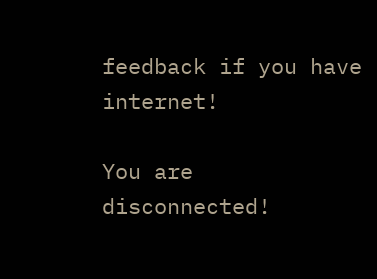feedback if you have internet!

You are disconnected!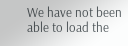We have not been able to load the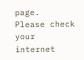page.
Please check your internet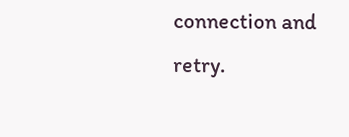connection and retry.